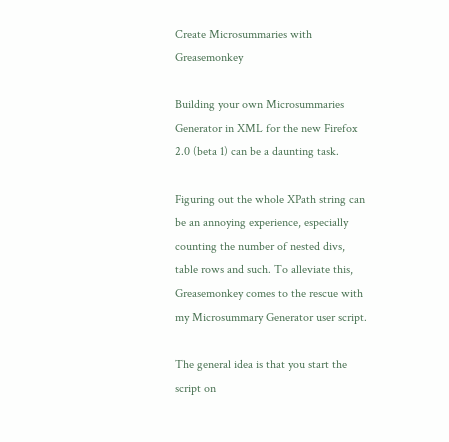Create Microsummaries with Greasemonkey

Building your own Microsummaries Generator in XML for the new Firefox 2.0 (beta 1) can be a daunting task.

Figuring out the whole XPath string can be an annoying experience, especially counting the number of nested divs, table rows and such. To alleviate this, Greasemonkey comes to the rescue with my Microsummary Generator user script.

The general idea is that you start the script on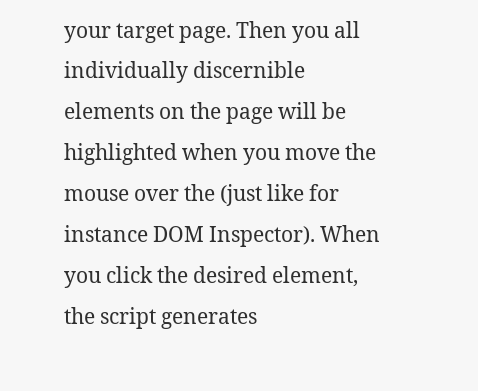your target page. Then you all individually discernible elements on the page will be highlighted when you move the mouse over the (just like for instance DOM Inspector). When you click the desired element, the script generates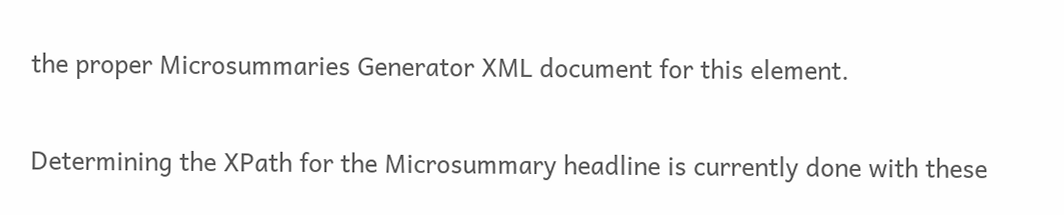the proper Microsummaries Generator XML document for this element.

Determining the XPath for the Microsummary headline is currently done with these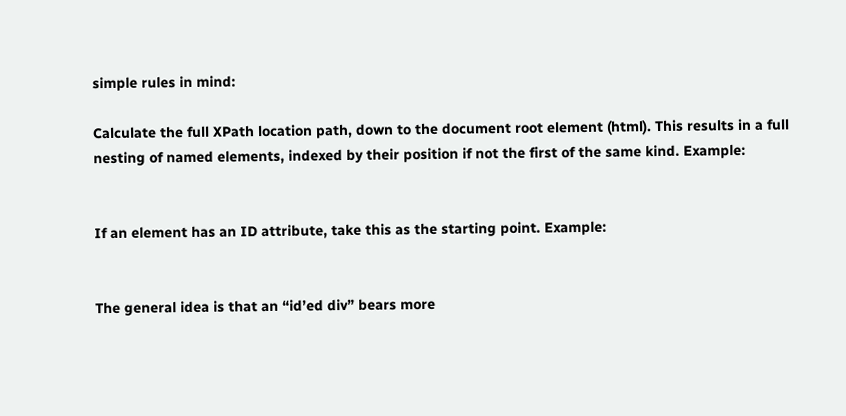simple rules in mind:

Calculate the full XPath location path, down to the document root element (html). This results in a full nesting of named elements, indexed by their position if not the first of the same kind. Example:


If an element has an ID attribute, take this as the starting point. Example:


The general idea is that an “id’ed div” bears more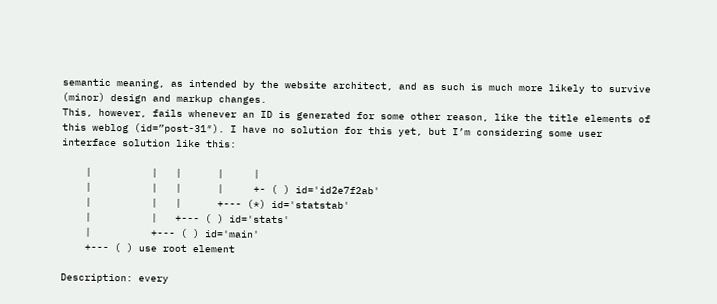semantic meaning, as intended by the website architect, and as such is much more likely to survive (minor) design and markup changes.
This, however, fails whenever an ID is generated for some other reason, like the title elements of this weblog (id=”post-31″). I have no solution for this yet, but I’m considering some user interface solution like this:

    |          |   |      |     |
    |          |   |      |     +- ( ) id='id2e7f2ab'
    |          |   |      +--- (*) id='statstab'
    |          |   +--- ( ) id='stats'
    |          +--- ( ) id='main'
    +--- ( ) use root element

Description: every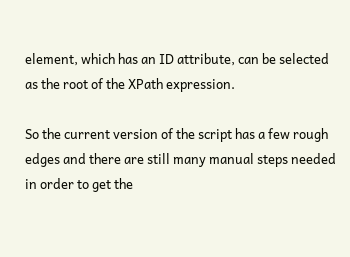element, which has an ID attribute, can be selected as the root of the XPath expression.

So the current version of the script has a few rough edges and there are still many manual steps needed in order to get the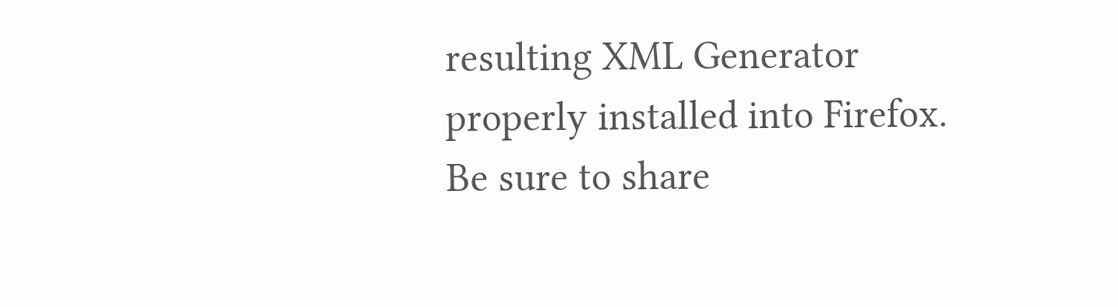resulting XML Generator properly installed into Firefox. Be sure to share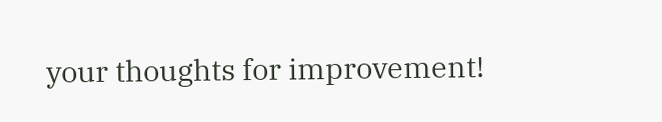your thoughts for improvement!